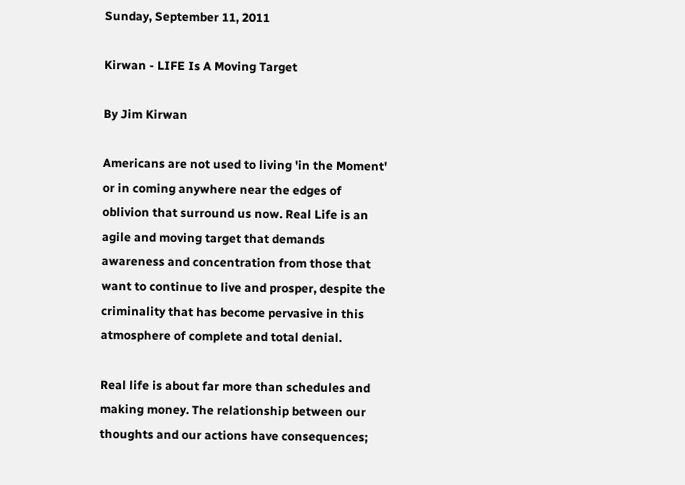Sunday, September 11, 2011

Kirwan - LIFE Is A Moving Target

By Jim Kirwan

Americans are not used to living 'in the Moment' or in coming anywhere near the edges of oblivion that surround us now. Real Life is an agile and moving target that demands awareness and concentration from those that want to continue to live and prosper, despite the criminality that has become pervasive in this atmosphere of complete and total denial.

Real life is about far more than schedules and making money. The relationship between our thoughts and our actions have consequences;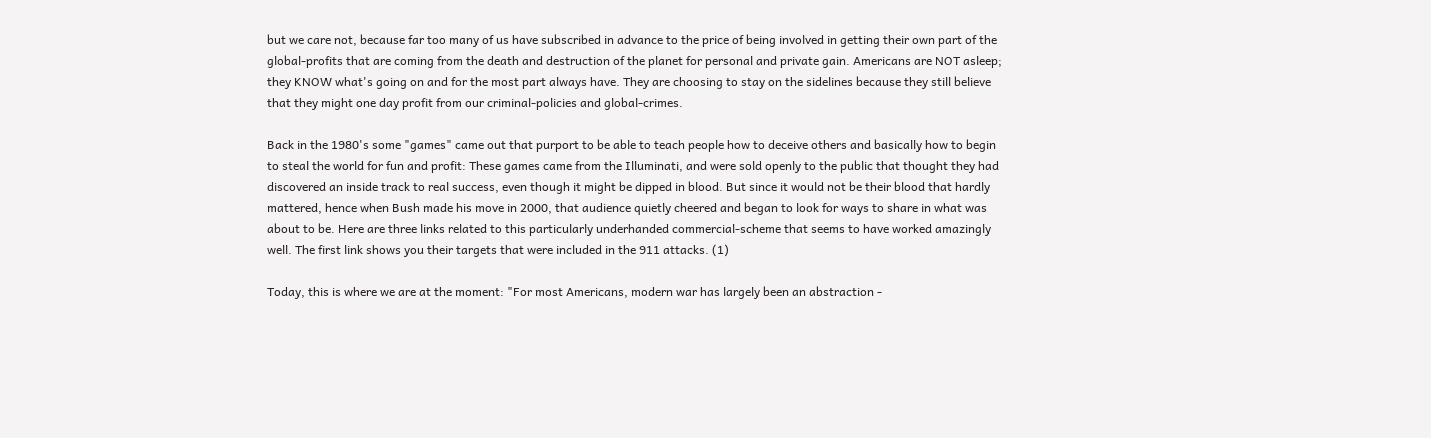but we care not, because far too many of us have subscribed in advance to the price of being involved in getting their own part of the global-profits that are coming from the death and destruction of the planet for personal and private gain. Americans are NOT asleep; they KNOW what's going on and for the most part always have. They are choosing to stay on the sidelines because they still believe that they might one day profit from our criminal-policies and global-crimes.

Back in the 1980's some "games" came out that purport to be able to teach people how to deceive others and basically how to begin to steal the world for fun and profit: These games came from the Illuminati, and were sold openly to the public that thought they had discovered an inside track to real success, even though it might be dipped in blood. But since it would not be their blood that hardly mattered, hence when Bush made his move in 2000, that audience quietly cheered and began to look for ways to share in what was about to be. Here are three links related to this particularly underhanded commercial-scheme that seems to have worked amazingly well. The first link shows you their targets that were included in the 911 attacks. (1)

Today, this is where we are at the moment: "For most Americans, modern war has largely been an abstraction -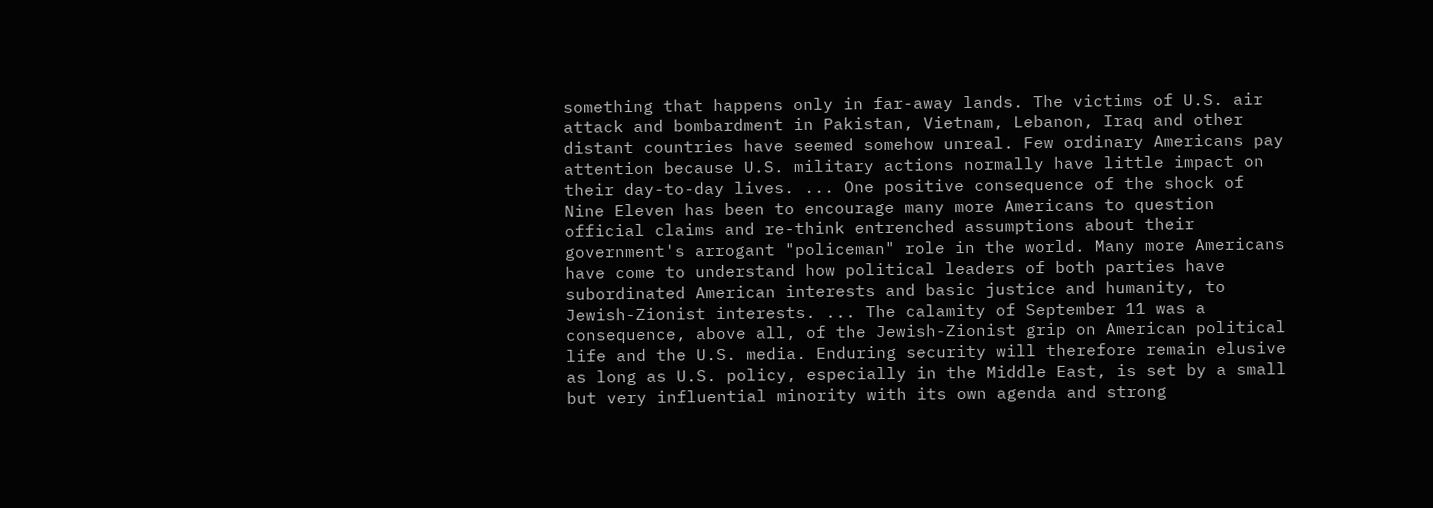something that happens only in far-away lands. The victims of U.S. air attack and bombardment in Pakistan, Vietnam, Lebanon, Iraq and other distant countries have seemed somehow unreal. Few ordinary Americans pay attention because U.S. military actions normally have little impact on their day-to-day lives. ... One positive consequence of the shock of Nine Eleven has been to encourage many more Americans to question official claims and re-think entrenched assumptions about their government's arrogant "policeman" role in the world. Many more Americans have come to understand how political leaders of both parties have subordinated American interests and basic justice and humanity, to Jewish-Zionist interests. ... The calamity of September 11 was a consequence, above all, of the Jewish-Zionist grip on American political life and the U.S. media. Enduring security will therefore remain elusive as long as U.S. policy, especially in the Middle East, is set by a small but very influential minority with its own agenda and strong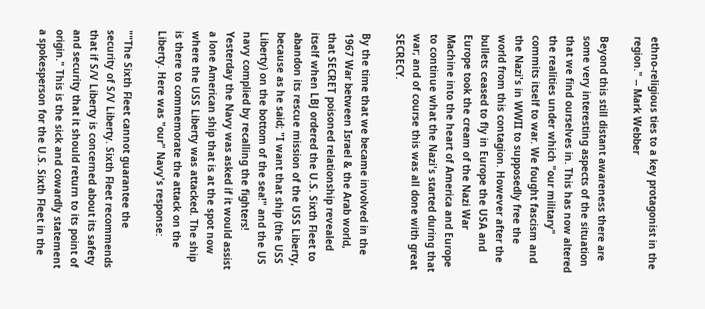ethno-religious ties to a key protagonist in the region." -- Mark Webber

Beyond this still distant awareness there are some very interesting aspects of the situation that we find ourselves in. This has now altered the realities under which "our military" commits itself to war. We fought fascism and the Nazi's in WWII to supposedly free the world from this contagion. However after the bullets ceased to fly in Europe the USA and Europe took the cream of the Nazi War Machine into the heart of America and Europe to continue what the Nazi's started during that war; and of course this was all done with great SECRECY.

By the time that we became involved in the 1967 War between Israel & the Arab world, that SECRET poisoned relationship revealed itself when LBJ ordered the U.S. Sixth Fleet to abandon its rescue mission of the USS Liberty, because as he said; "I want that ship (the USS Liberty) on the bottom of the sea!" and the US navy complied by recalling the fighters! Yesterday the Navy was asked if it would assist a lone American ship that is at the spot now where the USS Liberty was attacked. The ship is there to commemorate the attack on the Liberty. Here was "our" Navy's response:

""The Sixth Fleet cannot guarantee the security of S/V Liberty. Sixth Fleet recommends that if S/V Liberty is concerned about its safety and security that it should return to its point of origin." This is the sick and cowardly statement a spokesperson for the U.S. Sixth Fleet in the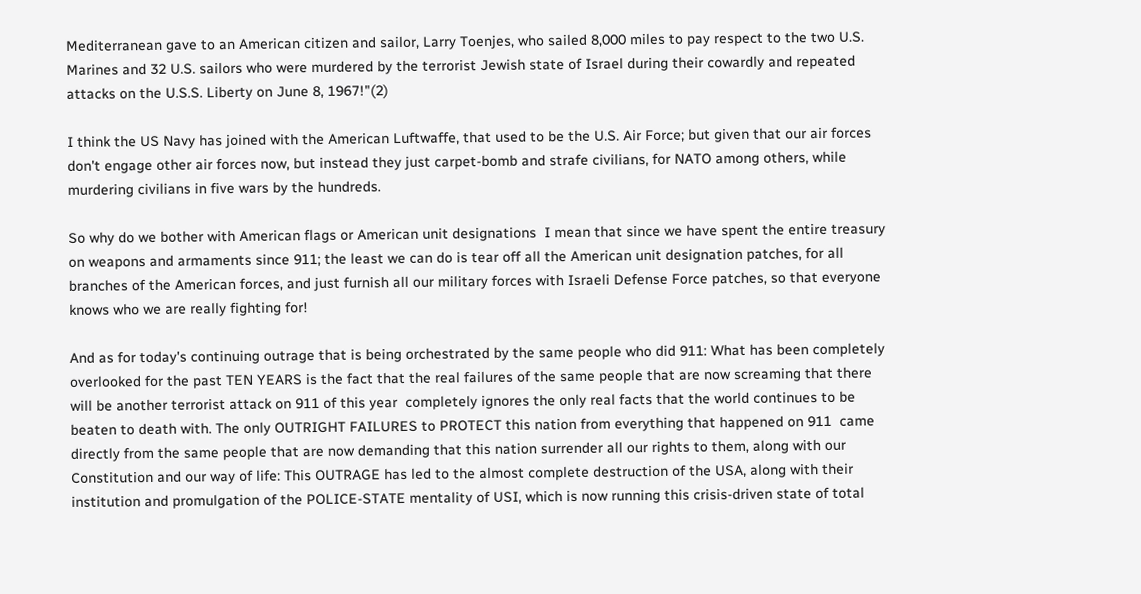Mediterranean gave to an American citizen and sailor, Larry Toenjes, who sailed 8,000 miles to pay respect to the two U.S. Marines and 32 U.S. sailors who were murdered by the terrorist Jewish state of Israel during their cowardly and repeated attacks on the U.S.S. Liberty on June 8, 1967!"(2)

I think the US Navy has joined with the American Luftwaffe, that used to be the U.S. Air Force; but given that our air forces don't engage other air forces now, but instead they just carpet-bomb and strafe civilians, for NATO among others, while murdering civilians in five wars by the hundreds.

So why do we bother with American flags or American unit designations  I mean that since we have spent the entire treasury on weapons and armaments since 911; the least we can do is tear off all the American unit designation patches, for all branches of the American forces, and just furnish all our military forces with Israeli Defense Force patches, so that everyone knows who we are really fighting for!

And as for today's continuing outrage that is being orchestrated by the same people who did 911: What has been completely overlooked for the past TEN YEARS is the fact that the real failures of the same people that are now screaming that there will be another terrorist attack on 911 of this year  completely ignores the only real facts that the world continues to be beaten to death with. The only OUTRIGHT FAILURES to PROTECT this nation from everything that happened on 911  came directly from the same people that are now demanding that this nation surrender all our rights to them, along with our Constitution and our way of life: This OUTRAGE has led to the almost complete destruction of the USA, along with their institution and promulgation of the POLICE-STATE mentality of USI, which is now running this crisis-driven state of total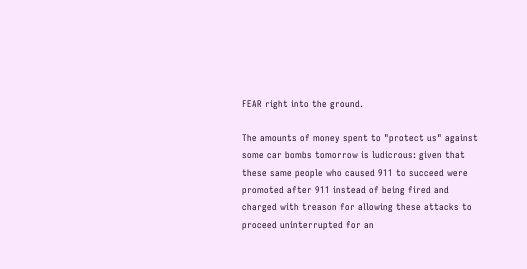FEAR right into the ground.

The amounts of money spent to "protect us" against some car bombs tomorrow is ludicrous: given that these same people who caused 911 to succeed were promoted after 911 instead of being fired and charged with treason for allowing these attacks to proceed uninterrupted for an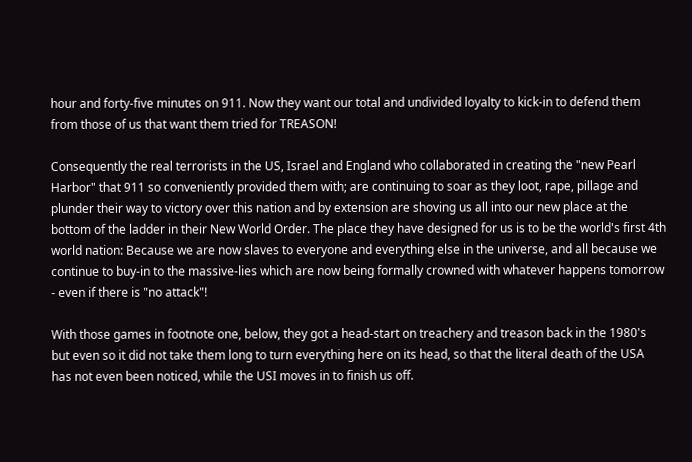hour and forty-five minutes on 911. Now they want our total and undivided loyalty to kick-in to defend them from those of us that want them tried for TREASON!

Consequently the real terrorists in the US, Israel and England who collaborated in creating the "new Pearl Harbor" that 911 so conveniently provided them with; are continuing to soar as they loot, rape, pillage and plunder their way to victory over this nation and by extension are shoving us all into our new place at the bottom of the ladder in their New World Order. The place they have designed for us is to be the world's first 4th world nation: Because we are now slaves to everyone and everything else in the universe, and all because we continue to buy-in to the massive-lies which are now being formally crowned with whatever happens tomorrow - even if there is "no attack"!

With those games in footnote one, below, they got a head-start on treachery and treason back in the 1980's but even so it did not take them long to turn everything here on its head, so that the literal death of the USA has not even been noticed, while the USI moves in to finish us off.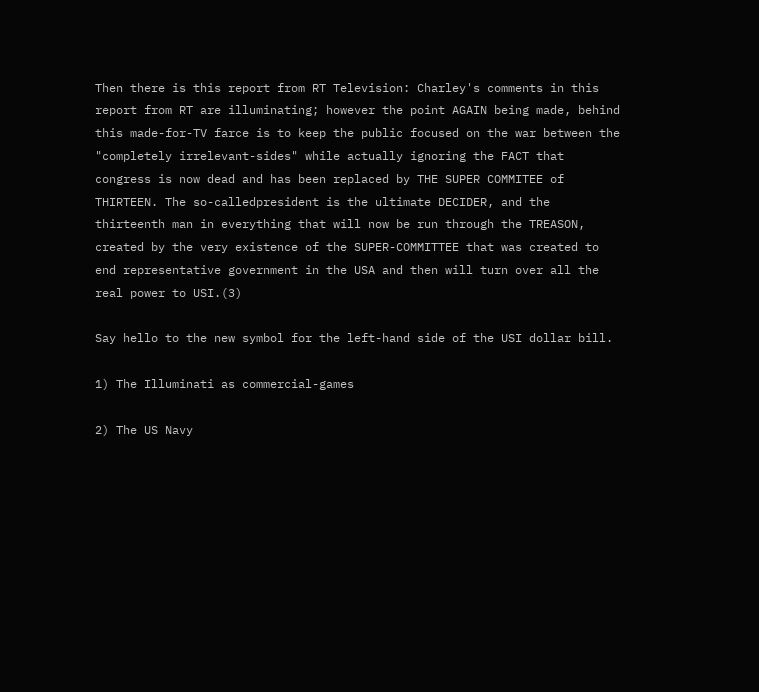Then there is this report from RT Television: Charley's comments in this report from RT are illuminating; however the point AGAIN being made, behind this made-for-TV farce is to keep the public focused on the war between the "completely irrelevant-sides" while actually ignoring the FACT that congress is now dead and has been replaced by THE SUPER COMMITEE of THIRTEEN. The so-calledpresident is the ultimate DECIDER, and the thirteenth man in everything that will now be run through the TREASON, created by the very existence of the SUPER-COMMITTEE that was created to end representative government in the USA and then will turn over all the real power to USI.(3)

Say hello to the new symbol for the left-hand side of the USI dollar bill.

1) The Illuminati as commercial-games

2) The US Navy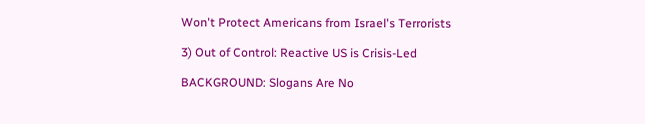Won't Protect Americans from Israel's Terrorists

3) Out of Control: Reactive US is Crisis-Led

BACKGROUND: Slogans Are No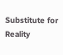Substitute for Reality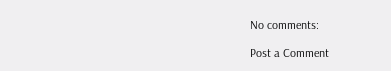No comments:

Post a Comment